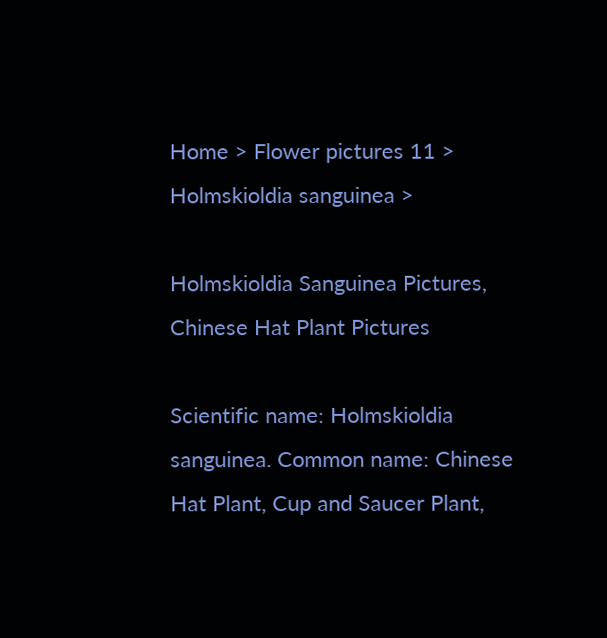Home > Flower pictures 11 > Holmskioldia sanguinea >

Holmskioldia Sanguinea Pictures, Chinese Hat Plant Pictures

Scientific name: Holmskioldia sanguinea. Common name: Chinese Hat Plant, Cup and Saucer Plant,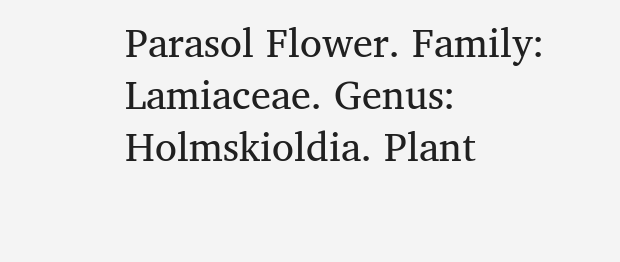Parasol Flower. Family: Lamiaceae. Genus: Holmskioldia. Plant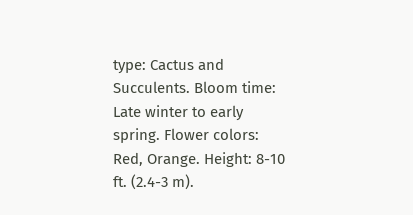type: Cactus and Succulents. Bloom time: Late winter to early spring. Flower colors: Red, Orange. Height: 8-10 ft. (2.4-3 m).